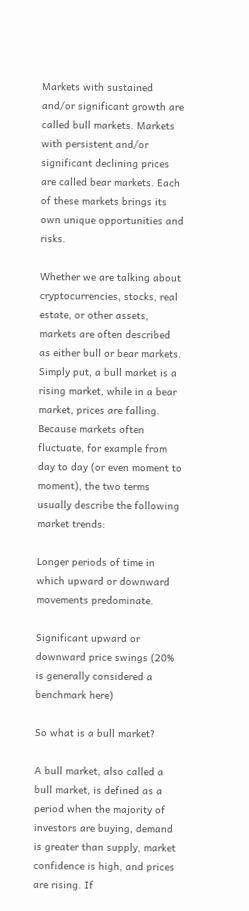Markets with sustained and/or significant growth are called bull markets. Markets with persistent and/or significant declining prices are called bear markets. Each of these markets brings its own unique opportunities and risks.

Whether we are talking about cryptocurrencies, stocks, real estate, or other assets, markets are often described as either bull or bear markets. Simply put, a bull market is a rising market, while in a bear market, prices are falling. Because markets often fluctuate, for example from day to day (or even moment to moment), the two terms usually describe the following market trends:

Longer periods of time in which upward or downward movements predominate.

Significant upward or downward price swings (20% is generally considered a benchmark here)

So what is a bull market?

A bull market, also called a bull market, is defined as a period when the majority of investors are buying, demand is greater than supply, market confidence is high, and prices are rising. If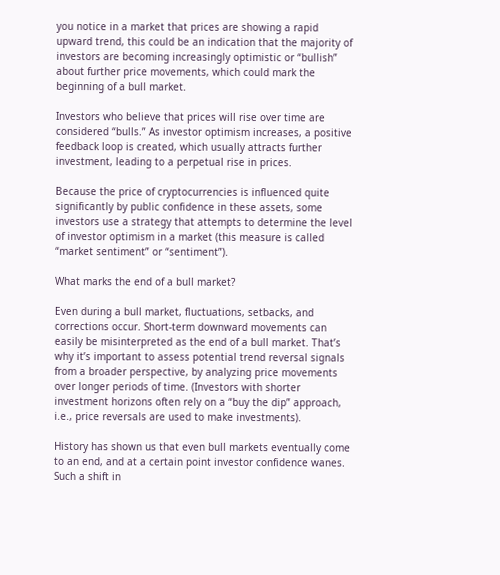you notice in a market that prices are showing a rapid upward trend, this could be an indication that the majority of investors are becoming increasingly optimistic or “bullish” about further price movements, which could mark the beginning of a bull market.

Investors who believe that prices will rise over time are considered “bulls.” As investor optimism increases, a positive feedback loop is created, which usually attracts further investment, leading to a perpetual rise in prices.

Because the price of cryptocurrencies is influenced quite significantly by public confidence in these assets, some investors use a strategy that attempts to determine the level of investor optimism in a market (this measure is called “market sentiment” or “sentiment”).

What marks the end of a bull market?

Even during a bull market, fluctuations, setbacks, and corrections occur. Short-term downward movements can easily be misinterpreted as the end of a bull market. That’s why it’s important to assess potential trend reversal signals from a broader perspective, by analyzing price movements over longer periods of time. (Investors with shorter investment horizons often rely on a “buy the dip” approach, i.e., price reversals are used to make investments).

History has shown us that even bull markets eventually come to an end, and at a certain point investor confidence wanes. Such a shift in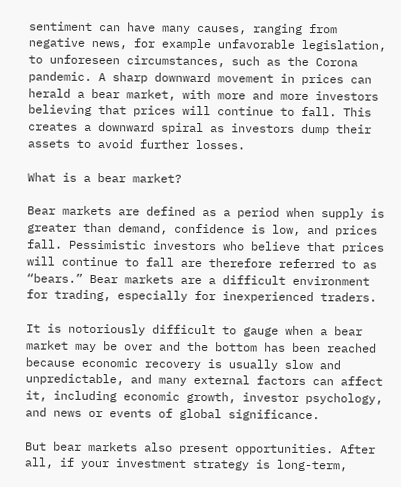sentiment can have many causes, ranging from negative news, for example unfavorable legislation, to unforeseen circumstances, such as the Corona pandemic. A sharp downward movement in prices can herald a bear market, with more and more investors believing that prices will continue to fall. This creates a downward spiral as investors dump their assets to avoid further losses.

What is a bear market?

Bear markets are defined as a period when supply is greater than demand, confidence is low, and prices fall. Pessimistic investors who believe that prices will continue to fall are therefore referred to as “bears.” Bear markets are a difficult environment for trading, especially for inexperienced traders.

It is notoriously difficult to gauge when a bear market may be over and the bottom has been reached because economic recovery is usually slow and unpredictable, and many external factors can affect it, including economic growth, investor psychology, and news or events of global significance.

But bear markets also present opportunities. After all, if your investment strategy is long-term,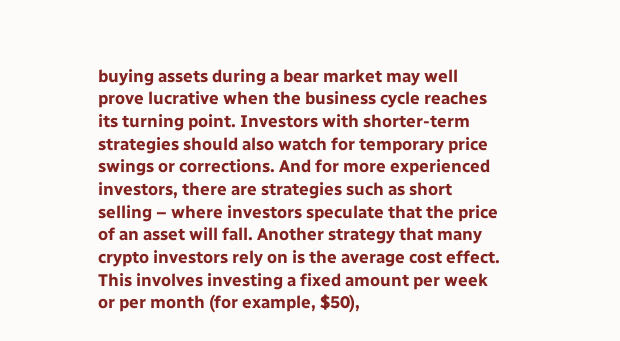buying assets during a bear market may well prove lucrative when the business cycle reaches its turning point. Investors with shorter-term strategies should also watch for temporary price swings or corrections. And for more experienced investors, there are strategies such as short selling – where investors speculate that the price of an asset will fall. Another strategy that many crypto investors rely on is the average cost effect. This involves investing a fixed amount per week or per month (for example, $50),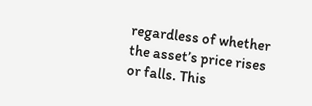regardless of whether the asset’s price rises or falls. This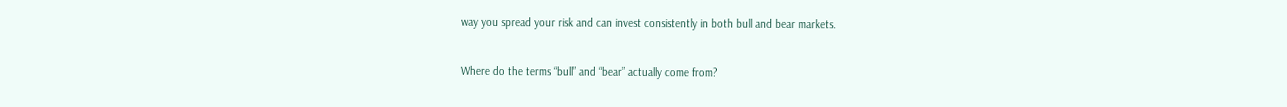way you spread your risk and can invest consistently in both bull and bear markets.

Where do the terms “bull” and “bear” actually come from?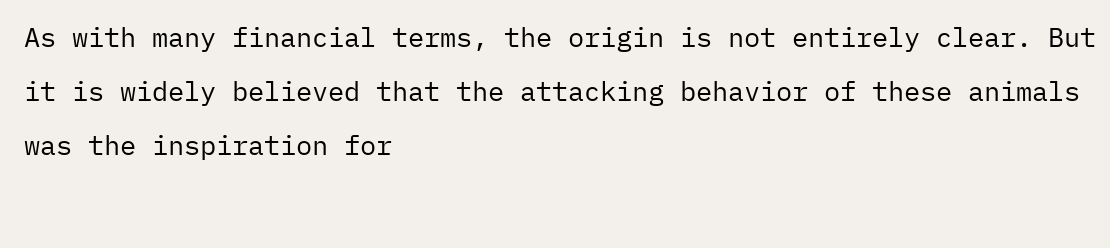As with many financial terms, the origin is not entirely clear. But it is widely believed that the attacking behavior of these animals was the inspiration for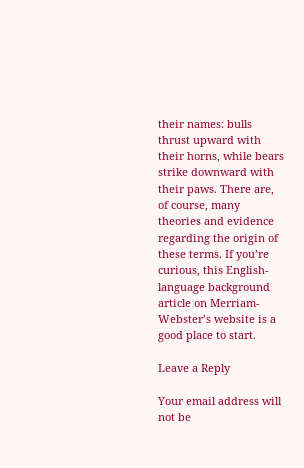their names: bulls thrust upward with their horns, while bears strike downward with their paws. There are, of course, many theories and evidence regarding the origin of these terms. If you’re curious, this English-language background article on Merriam-Webster’s website is a good place to start.

Leave a Reply

Your email address will not be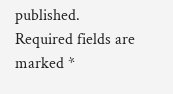published. Required fields are marked *